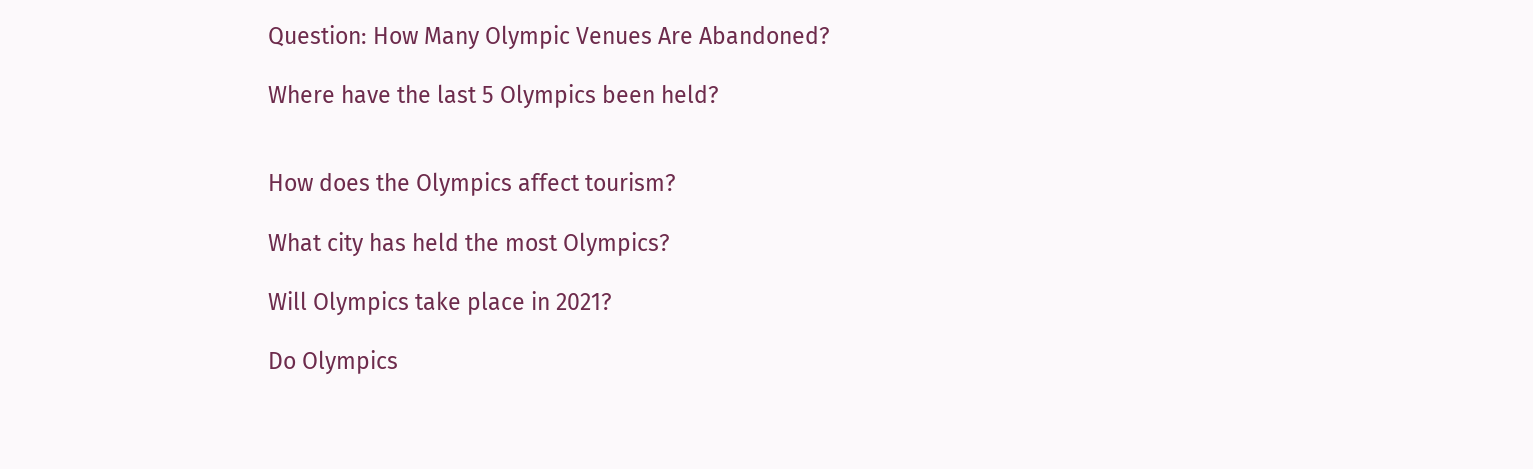Question: How Many Olympic Venues Are Abandoned?

Where have the last 5 Olympics been held?


How does the Olympics affect tourism?

What city has held the most Olympics?

Will Olympics take place in 2021?

Do Olympics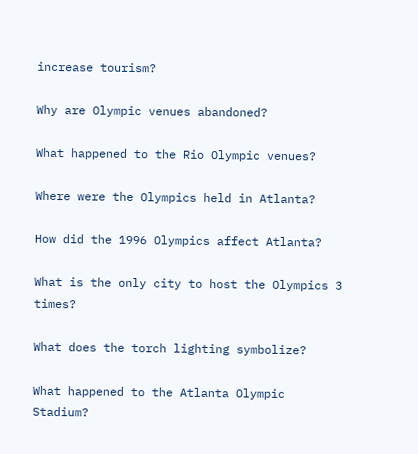increase tourism?

Why are Olympic venues abandoned?

What happened to the Rio Olympic venues?

Where were the Olympics held in Atlanta?

How did the 1996 Olympics affect Atlanta?

What is the only city to host the Olympics 3 times?

What does the torch lighting symbolize?

What happened to the Atlanta Olympic Stadium?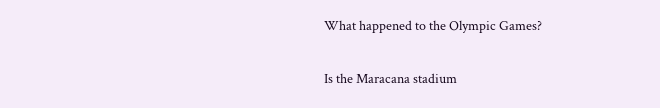What happened to the Olympic Games?

Is the Maracana stadium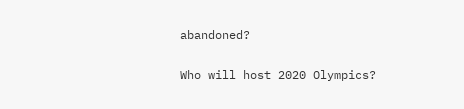abandoned?

Who will host 2020 Olympics?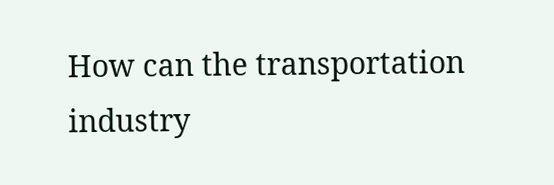How can the transportation industry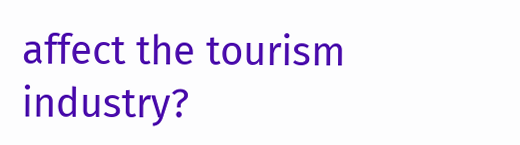affect the tourism industry?